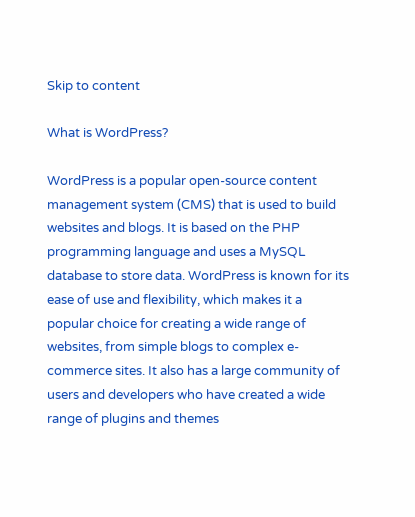Skip to content

What is WordPress?

WordPress is a popular open-source content management system (CMS) that is used to build websites and blogs. It is based on the PHP programming language and uses a MySQL database to store data. WordPress is known for its ease of use and flexibility, which makes it a popular choice for creating a wide range of websites, from simple blogs to complex e-commerce sites. It also has a large community of users and developers who have created a wide range of plugins and themes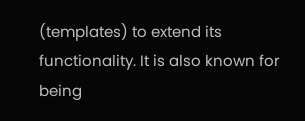(templates) to extend its functionality. It is also known for being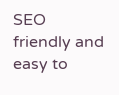SEO friendly and easy to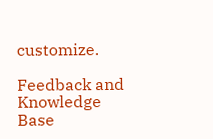customize.

Feedback and Knowledge Base